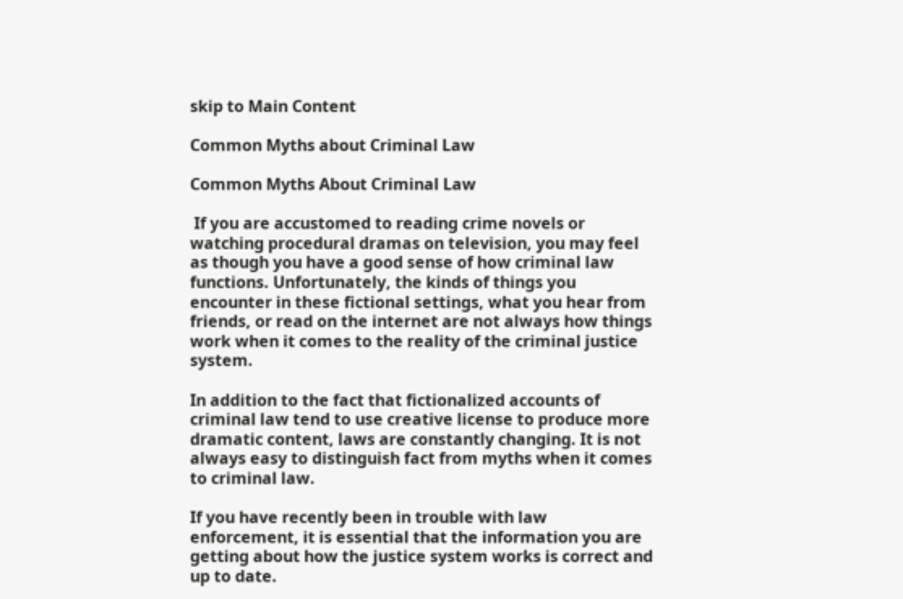skip to Main Content

Common Myths about Criminal Law

Common Myths About Criminal Law

 If you are accustomed to reading crime novels or watching procedural dramas on television, you may feel as though you have a good sense of how criminal law functions. Unfortunately, the kinds of things you encounter in these fictional settings, what you hear from friends, or read on the internet are not always how things work when it comes to the reality of the criminal justice system.

In addition to the fact that fictionalized accounts of criminal law tend to use creative license to produce more dramatic content, laws are constantly changing. It is not always easy to distinguish fact from myths when it comes to criminal law.

If you have recently been in trouble with law enforcement, it is essential that the information you are getting about how the justice system works is correct and up to date.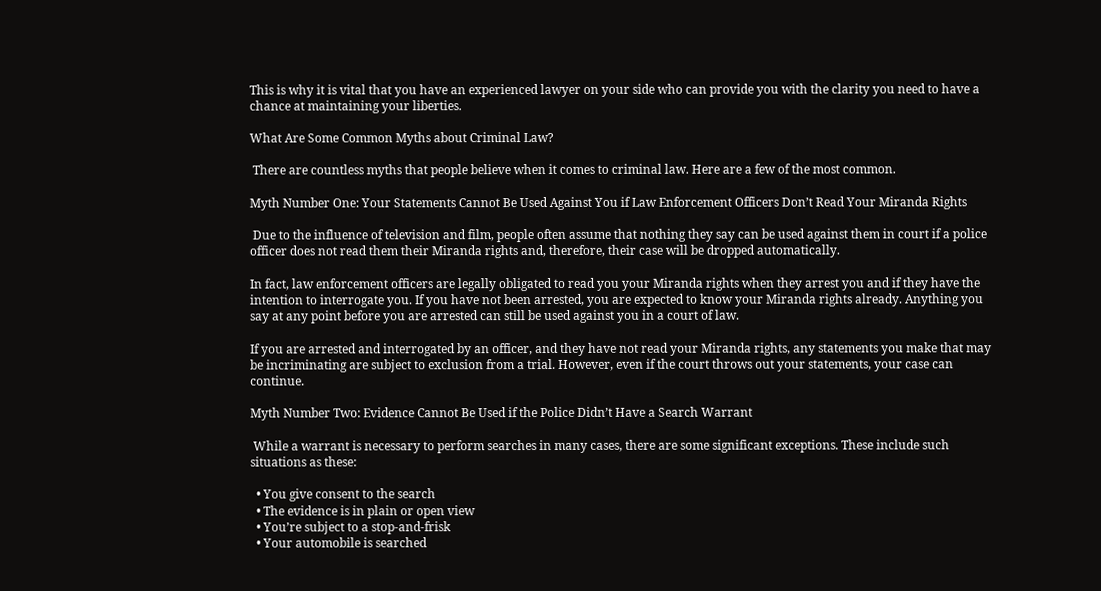This is why it is vital that you have an experienced lawyer on your side who can provide you with the clarity you need to have a chance at maintaining your liberties.

What Are Some Common Myths about Criminal Law?

 There are countless myths that people believe when it comes to criminal law. Here are a few of the most common.

Myth Number One: Your Statements Cannot Be Used Against You if Law Enforcement Officers Don’t Read Your Miranda Rights

 Due to the influence of television and film, people often assume that nothing they say can be used against them in court if a police officer does not read them their Miranda rights and, therefore, their case will be dropped automatically.

In fact, law enforcement officers are legally obligated to read you your Miranda rights when they arrest you and if they have the intention to interrogate you. If you have not been arrested, you are expected to know your Miranda rights already. Anything you say at any point before you are arrested can still be used against you in a court of law.

If you are arrested and interrogated by an officer, and they have not read your Miranda rights, any statements you make that may be incriminating are subject to exclusion from a trial. However, even if the court throws out your statements, your case can continue.

Myth Number Two: Evidence Cannot Be Used if the Police Didn’t Have a Search Warrant

 While a warrant is necessary to perform searches in many cases, there are some significant exceptions. These include such situations as these:

  • You give consent to the search
  • The evidence is in plain or open view
  • You’re subject to a stop-and-frisk
  • Your automobile is searched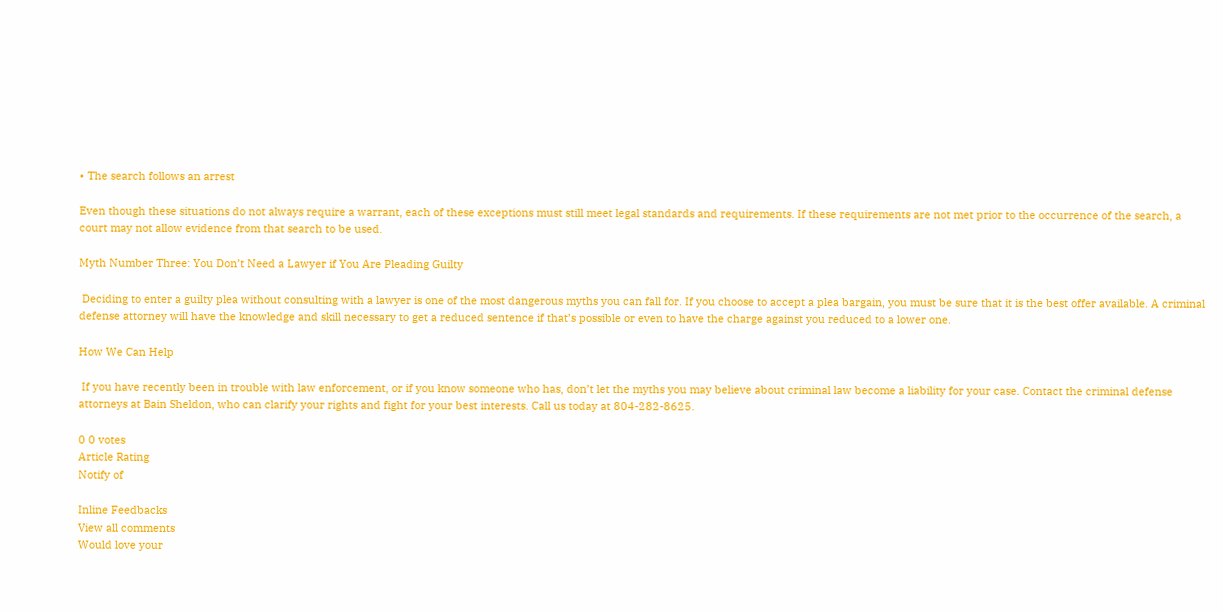• The search follows an arrest

Even though these situations do not always require a warrant, each of these exceptions must still meet legal standards and requirements. If these requirements are not met prior to the occurrence of the search, a court may not allow evidence from that search to be used.

Myth Number Three: You Don’t Need a Lawyer if You Are Pleading Guilty

 Deciding to enter a guilty plea without consulting with a lawyer is one of the most dangerous myths you can fall for. If you choose to accept a plea bargain, you must be sure that it is the best offer available. A criminal defense attorney will have the knowledge and skill necessary to get a reduced sentence if that’s possible or even to have the charge against you reduced to a lower one.

How We Can Help

 If you have recently been in trouble with law enforcement, or if you know someone who has, don’t let the myths you may believe about criminal law become a liability for your case. Contact the criminal defense attorneys at Bain Sheldon, who can clarify your rights and fight for your best interests. Call us today at 804-282-8625.

0 0 votes
Article Rating
Notify of

Inline Feedbacks
View all comments
Would love your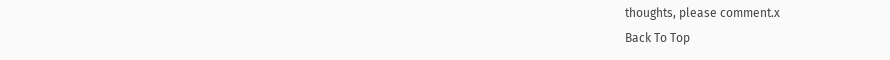thoughts, please comment.x
Back To Top